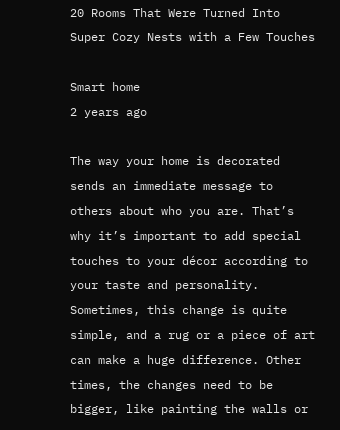20 Rooms That Were Turned Into Super Cozy Nests with a Few Touches

Smart home
2 years ago

The way your home is decorated sends an immediate message to others about who you are. That’s why it’s important to add special touches to your décor according to your taste and personality. Sometimes, this change is quite simple, and a rug or a piece of art can make a huge difference. Other times, the changes need to be bigger, like painting the walls or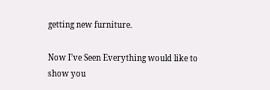getting new furniture.

Now I’ve Seen Everything would like to show you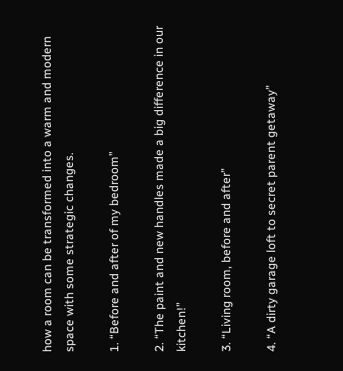how a room can be transformed into a warm and modern space with some strategic changes.

1. “Before and after of my bedroom”

2. “The paint and new handles made a big difference in our kitchen!”

3. “Living room, before and after”

4. “A dirty garage loft to secret parent getaway”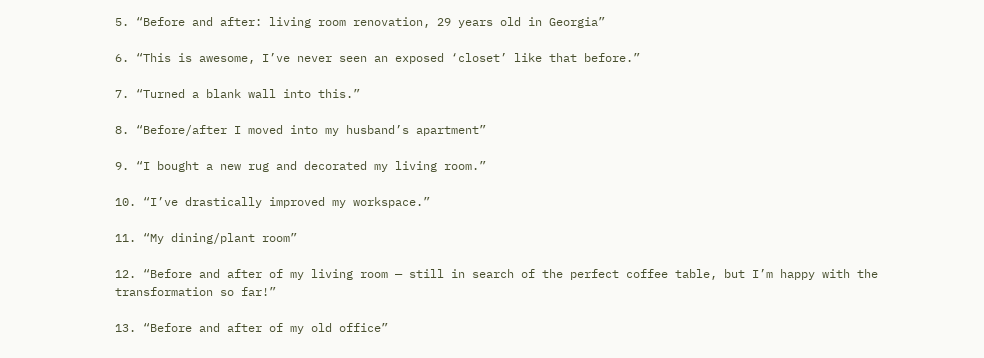5. “Before and after: living room renovation, 29 years old in Georgia”

6. “This is awesome, I’ve never seen an exposed ‘closet’ like that before.”

7. “Turned a blank wall into this.”

8. “Before/after I moved into my husband’s apartment”

9. “I bought a new rug and decorated my living room.”

10. “I’ve drastically improved my workspace.”

11. “My dining/plant room”

12. “Before and after of my living room — still in search of the perfect coffee table, but I’m happy with the transformation so far!”

13. “Before and after of my old office”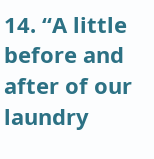14. “A little before and after of our laundry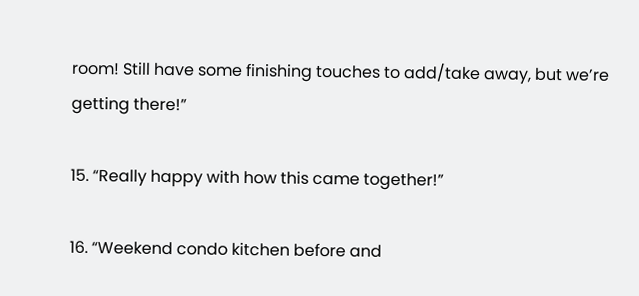room! Still have some finishing touches to add/take away, but we’re getting there!”

15. “Really happy with how this came together!”

16. “Weekend condo kitchen before and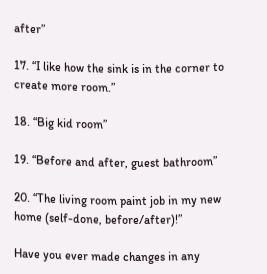after”

17. “I like how the sink is in the corner to create more room.”

18. “Big kid room”

19. “Before and after, guest bathroom”

20. “The living room paint job in my new home (self-done, before/after)!”

Have you ever made changes in any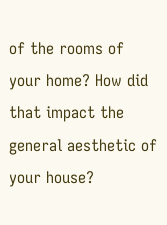of the rooms of your home? How did that impact the general aesthetic of your house?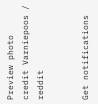Preview photo credit Varniepoos / reddit


Get notifications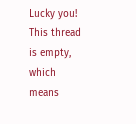Lucky you! This thread is empty,
which means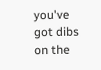you've got dibs on the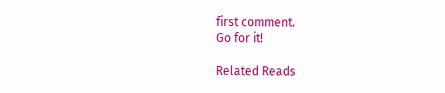first comment.
Go for it!

Related Reads